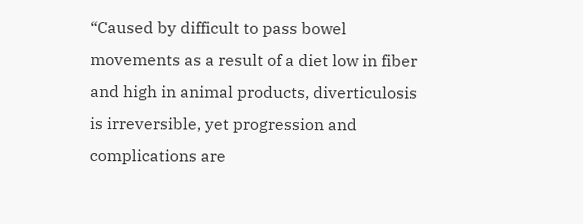“Caused by difficult to pass bowel movements as a result of a diet low in fiber and high in animal products, diverticulosis is irreversible, yet progression and complications are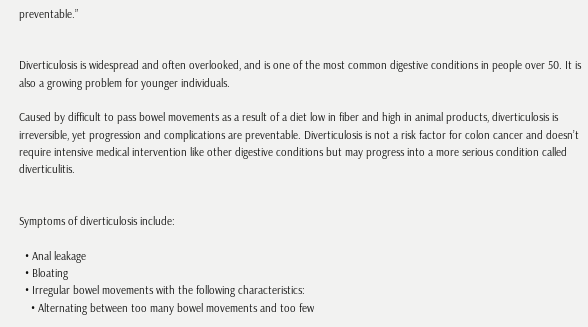preventable.”


Diverticulosis is widespread and often overlooked, and is one of the most common digestive conditions in people over 50. It is also a growing problem for younger individuals.

Caused by difficult to pass bowel movements as a result of a diet low in fiber and high in animal products, diverticulosis is irreversible, yet progression and complications are preventable. Diverticulosis is not a risk factor for colon cancer and doesn’t require intensive medical intervention like other digestive conditions but may progress into a more serious condition called diverticulitis.


Symptoms of diverticulosis include:

  • Anal leakage
  • Bloating
  • Irregular bowel movements with the following characteristics:
    • Alternating between too many bowel movements and too few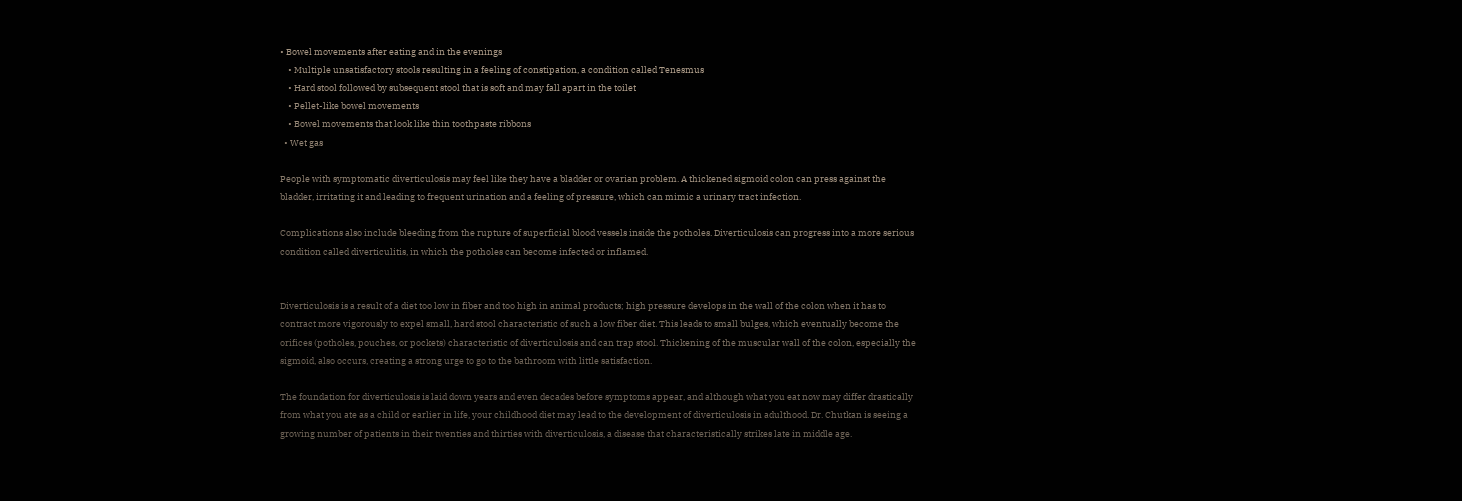• Bowel movements after eating and in the evenings
    • Multiple unsatisfactory stools resulting in a feeling of constipation, a condition called Tenesmus
    • Hard stool followed by subsequent stool that is soft and may fall apart in the toilet
    • Pellet-like bowel movements
    • Bowel movements that look like thin toothpaste ribbons
  • Wet gas

People with symptomatic diverticulosis may feel like they have a bladder or ovarian problem. A thickened sigmoid colon can press against the bladder, irritating it and leading to frequent urination and a feeling of pressure, which can mimic a urinary tract infection.

Complications also include bleeding from the rupture of superficial blood vessels inside the potholes. Diverticulosis can progress into a more serious condition called diverticulitis, in which the potholes can become infected or inflamed.


Diverticulosis is a result of a diet too low in fiber and too high in animal products; high pressure develops in the wall of the colon when it has to contract more vigorously to expel small, hard stool characteristic of such a low fiber diet. This leads to small bulges, which eventually become the orifices (potholes, pouches, or pockets) characteristic of diverticulosis and can trap stool. Thickening of the muscular wall of the colon, especially the sigmoid, also occurs, creating a strong urge to go to the bathroom with little satisfaction.

The foundation for diverticulosis is laid down years and even decades before symptoms appear, and although what you eat now may differ drastically from what you ate as a child or earlier in life, your childhood diet may lead to the development of diverticulosis in adulthood. Dr. Chutkan is seeing a growing number of patients in their twenties and thirties with diverticulosis, a disease that characteristically strikes late in middle age.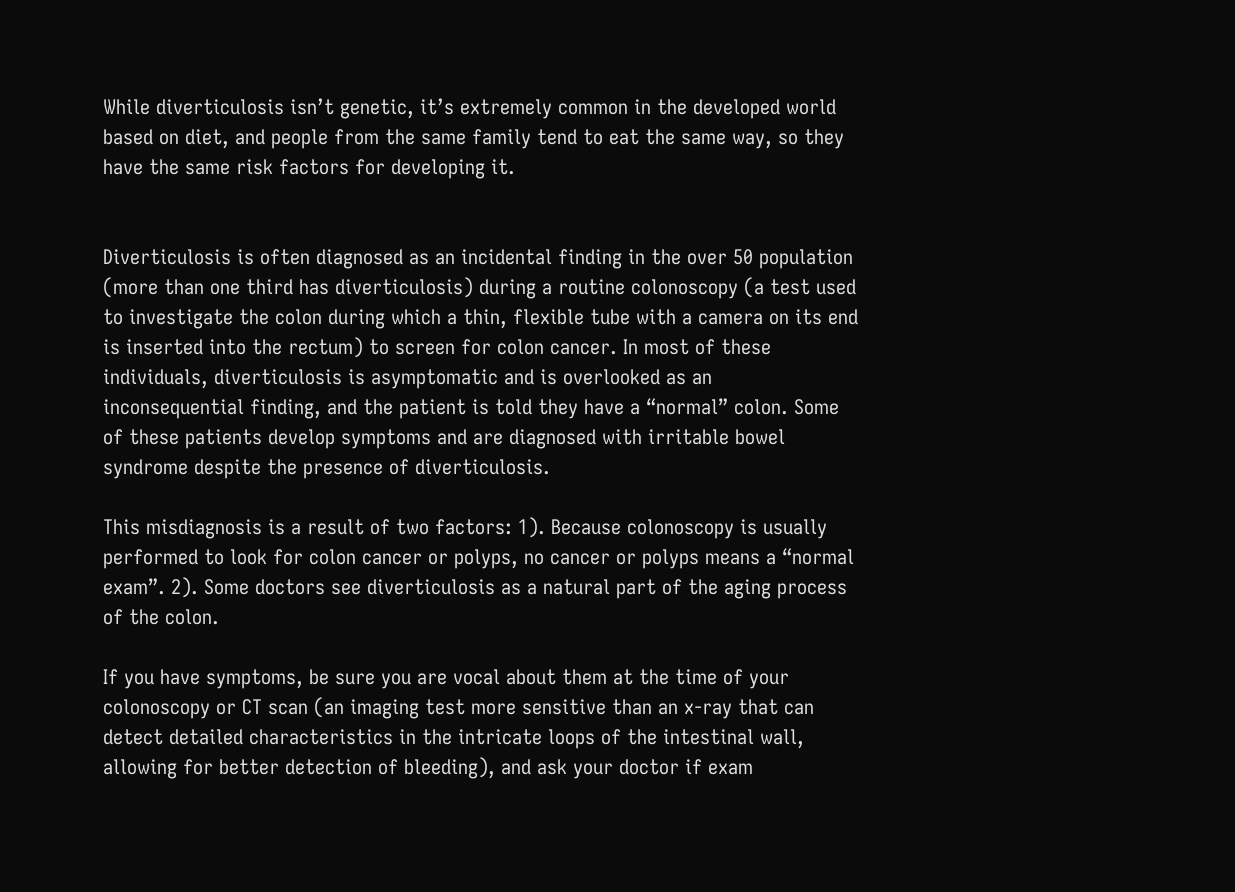While diverticulosis isn’t genetic, it’s extremely common in the developed world based on diet, and people from the same family tend to eat the same way, so they have the same risk factors for developing it.


Diverticulosis is often diagnosed as an incidental finding in the over 50 population (more than one third has diverticulosis) during a routine colonoscopy (a test used to investigate the colon during which a thin, flexible tube with a camera on its end is inserted into the rectum) to screen for colon cancer. In most of these individuals, diverticulosis is asymptomatic and is overlooked as an inconsequential finding, and the patient is told they have a “normal” colon. Some of these patients develop symptoms and are diagnosed with irritable bowel syndrome despite the presence of diverticulosis.

This misdiagnosis is a result of two factors: 1). Because colonoscopy is usually performed to look for colon cancer or polyps, no cancer or polyps means a “normal exam”. 2). Some doctors see diverticulosis as a natural part of the aging process of the colon.

If you have symptoms, be sure you are vocal about them at the time of your colonoscopy or CT scan (an imaging test more sensitive than an x-ray that can detect detailed characteristics in the intricate loops of the intestinal wall, allowing for better detection of bleeding), and ask your doctor if exam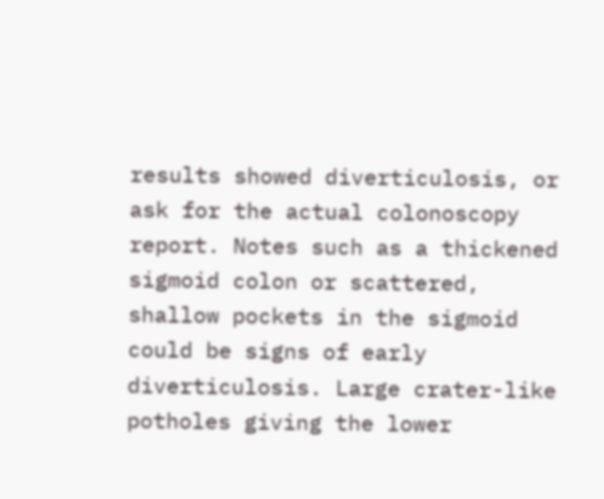results showed diverticulosis, or ask for the actual colonoscopy report. Notes such as a thickened sigmoid colon or scattered, shallow pockets in the sigmoid could be signs of early diverticulosis. Large crater-like potholes giving the lower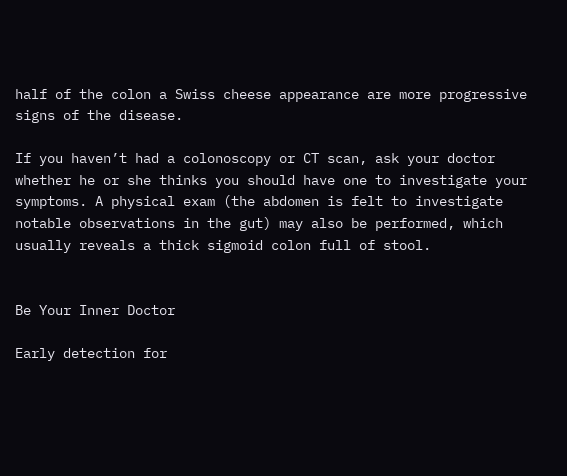half of the colon a Swiss cheese appearance are more progressive signs of the disease.

If you haven’t had a colonoscopy or CT scan, ask your doctor whether he or she thinks you should have one to investigate your symptoms. A physical exam (the abdomen is felt to investigate notable observations in the gut) may also be performed, which usually reveals a thick sigmoid colon full of stool.


Be Your Inner Doctor

Early detection for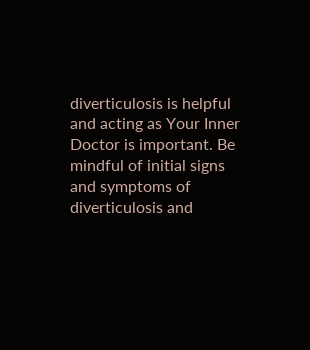diverticulosis is helpful and acting as Your Inner Doctor is important. Be mindful of initial signs and symptoms of diverticulosis and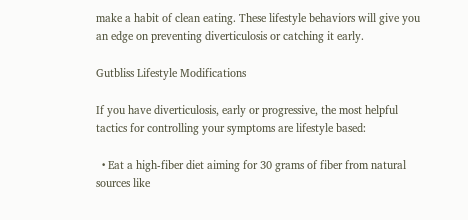make a habit of clean eating. These lifestyle behaviors will give you an edge on preventing diverticulosis or catching it early.

Gutbliss Lifestyle Modifications

If you have diverticulosis, early or progressive, the most helpful tactics for controlling your symptoms are lifestyle based:

  • Eat a high-fiber diet aiming for 30 grams of fiber from natural sources like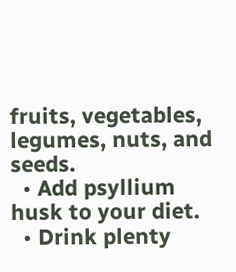fruits, vegetables, legumes, nuts, and seeds.
  • Add psyllium husk to your diet.
  • Drink plenty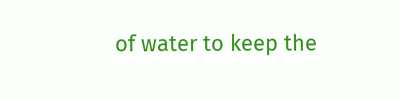of water to keep the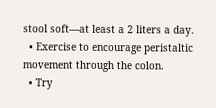stool soft—at least a 2 liters a day.
  • Exercise to encourage peristaltic movement through the colon.
  • Try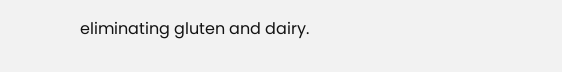eliminating gluten and dairy.